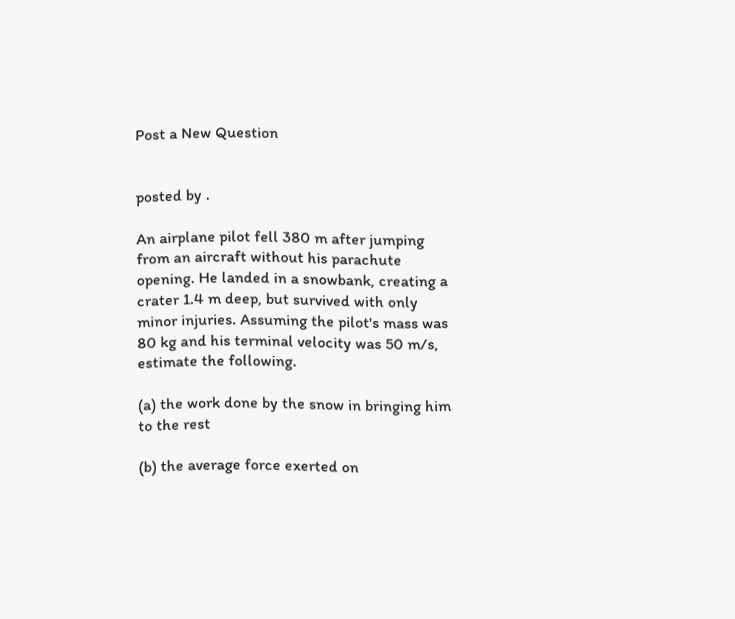Post a New Question


posted by .

An airplane pilot fell 380 m after jumping from an aircraft without his parachute opening. He landed in a snowbank, creating a crater 1.4 m deep, but survived with only minor injuries. Assuming the pilot's mass was 80 kg and his terminal velocity was 50 m/s, estimate the following.

(a) the work done by the snow in bringing him to the rest

(b) the average force exerted on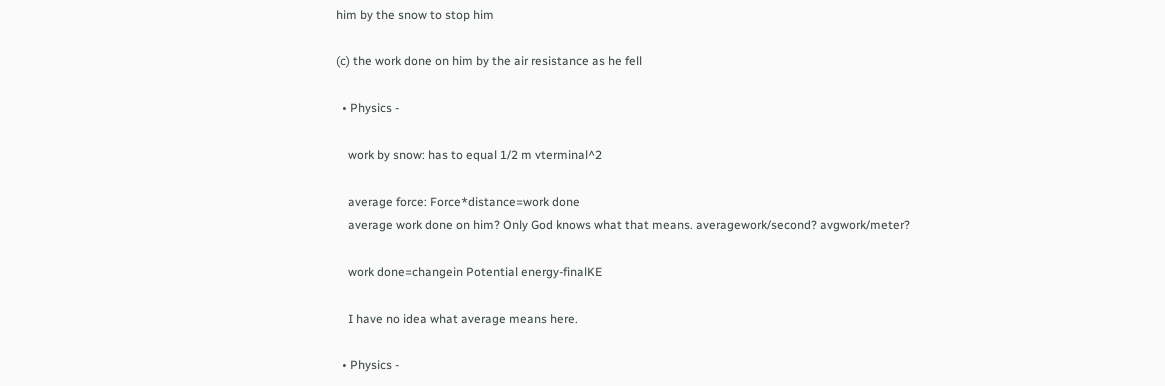him by the snow to stop him

(c) the work done on him by the air resistance as he fell

  • Physics -

    work by snow: has to equal 1/2 m vterminal^2

    average force: Force*distance=work done
    average work done on him? Only God knows what that means. averagework/second? avgwork/meter?

    work done=changein Potential energy-finalKE

    I have no idea what average means here.

  • Physics -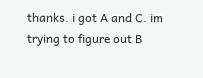thanks. i got A and C. im trying to figure out B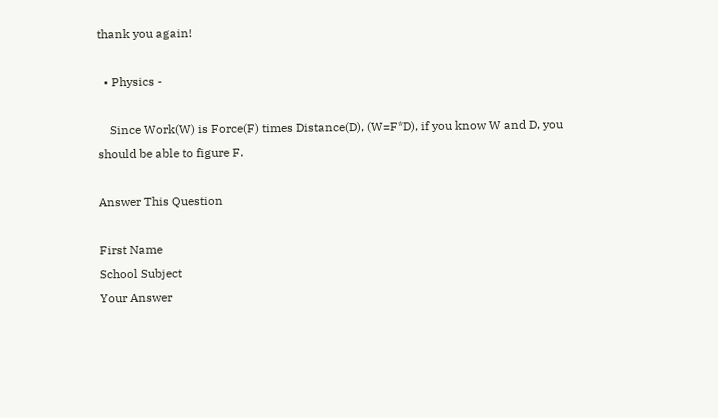thank you again!

  • Physics -

    Since Work(W) is Force(F) times Distance(D), (W=F*D), if you know W and D, you should be able to figure F.

Answer This Question

First Name
School Subject
Your Answer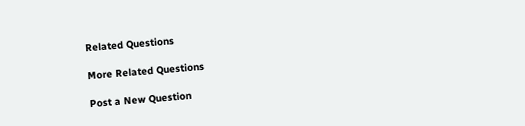Related Questions

More Related Questions

Post a New Question